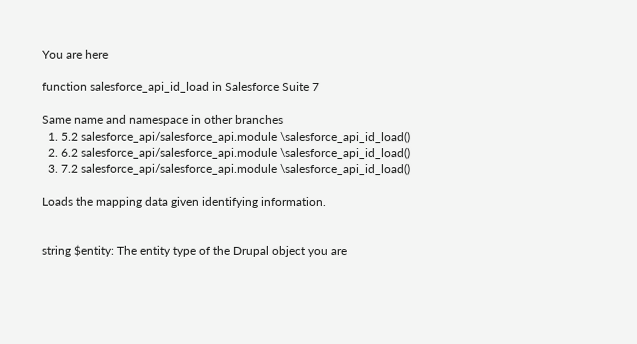You are here

function salesforce_api_id_load in Salesforce Suite 7

Same name and namespace in other branches
  1. 5.2 salesforce_api/salesforce_api.module \salesforce_api_id_load()
  2. 6.2 salesforce_api/salesforce_api.module \salesforce_api_id_load()
  3. 7.2 salesforce_api/salesforce_api.module \salesforce_api_id_load()

Loads the mapping data given identifying information.


string $entity: The entity type of the Drupal object you are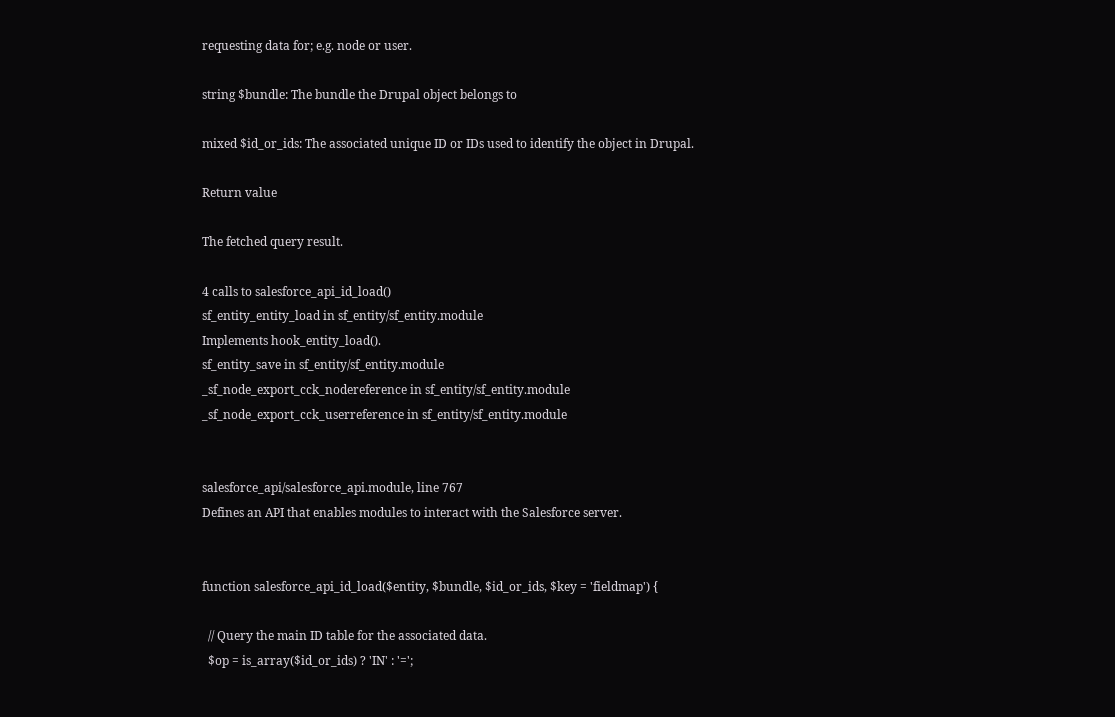requesting data for; e.g. node or user.

string $bundle: The bundle the Drupal object belongs to

mixed $id_or_ids: The associated unique ID or IDs used to identify the object in Drupal.

Return value

The fetched query result.

4 calls to salesforce_api_id_load()
sf_entity_entity_load in sf_entity/sf_entity.module
Implements hook_entity_load().
sf_entity_save in sf_entity/sf_entity.module
_sf_node_export_cck_nodereference in sf_entity/sf_entity.module
_sf_node_export_cck_userreference in sf_entity/sf_entity.module


salesforce_api/salesforce_api.module, line 767
Defines an API that enables modules to interact with the Salesforce server.


function salesforce_api_id_load($entity, $bundle, $id_or_ids, $key = 'fieldmap') {

  // Query the main ID table for the associated data.
  $op = is_array($id_or_ids) ? 'IN' : '=';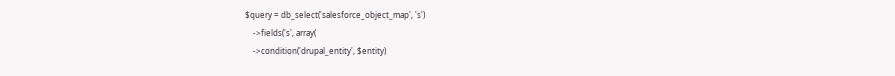$query = db_select('salesforce_object_map', 's')
    ->fields('s', array(
    ->condition('drupal_entity', $entity)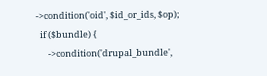->condition('oid', $id_or_ids, $op);
  if ($bundle) {
      ->condition('drupal_bundle',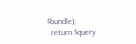$bundle);
  return $query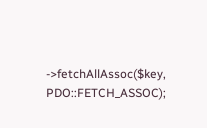->fetchAllAssoc($key, PDO::FETCH_ASSOC);